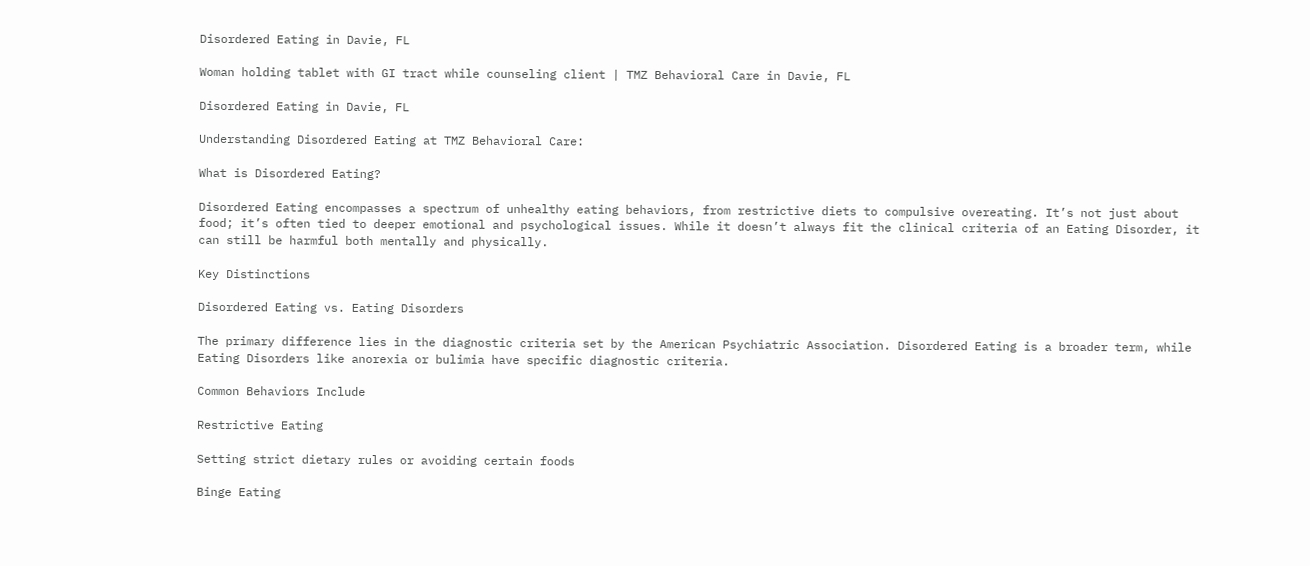Disordered Eating in Davie, FL

Woman holding tablet with GI tract while counseling client | TMZ Behavioral Care in Davie, FL

Disordered Eating in Davie, FL

Understanding Disordered Eating at TMZ Behavioral Care:

What is Disordered Eating?

Disordered Eating encompasses a spectrum of unhealthy eating behaviors, from restrictive diets to compulsive overeating. It’s not just about food; it’s often tied to deeper emotional and psychological issues. While it doesn’t always fit the clinical criteria of an Eating Disorder, it can still be harmful both mentally and physically.

Key Distinctions

Disordered Eating vs. Eating Disorders

The primary difference lies in the diagnostic criteria set by the American Psychiatric Association. Disordered Eating is a broader term, while Eating Disorders like anorexia or bulimia have specific diagnostic criteria.

Common Behaviors Include

Restrictive Eating

Setting strict dietary rules or avoiding certain foods

Binge Eating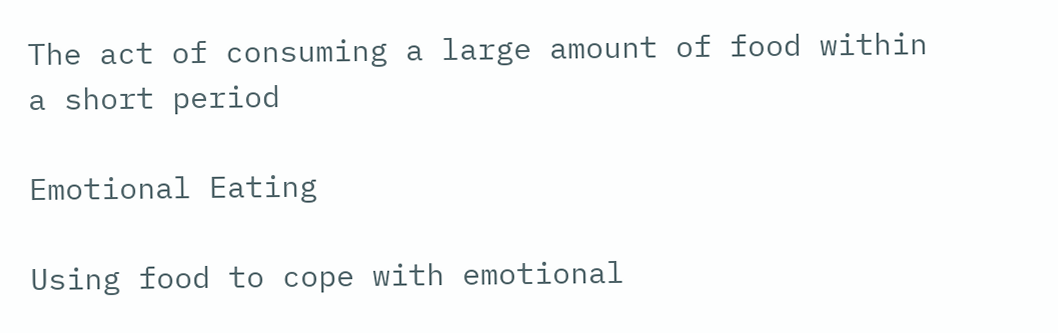The act of consuming a large amount of food within a short period

Emotional Eating

Using food to cope with emotional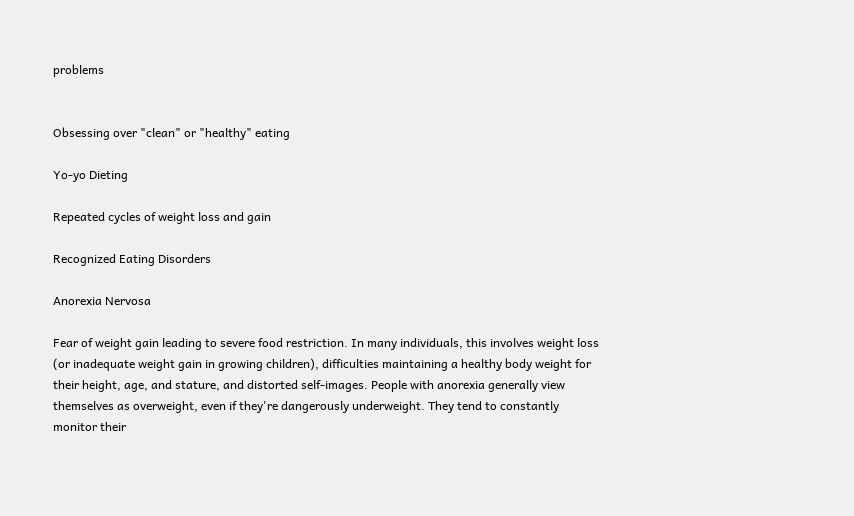problems


Obsessing over "clean" or "healthy" eating

Yo-yo Dieting

Repeated cycles of weight loss and gain

Recognized Eating Disorders

Anorexia Nervosa

Fear of weight gain leading to severe food restriction. In many individuals, this involves weight loss (or inadequate weight gain in growing children), difficulties maintaining a healthy body weight for their height, age, and stature, and distorted self-images. People with anorexia generally view themselves as overweight, even if they're dangerously underweight. They tend to constantly monitor their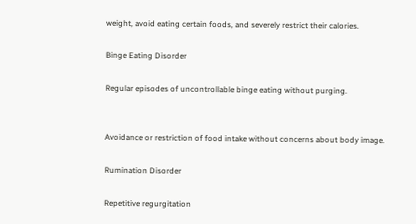weight, avoid eating certain foods, and severely restrict their calories.

Binge Eating Disorder

Regular episodes of uncontrollable binge eating without purging.


Avoidance or restriction of food intake without concerns about body image.

Rumination Disorder

Repetitive regurgitation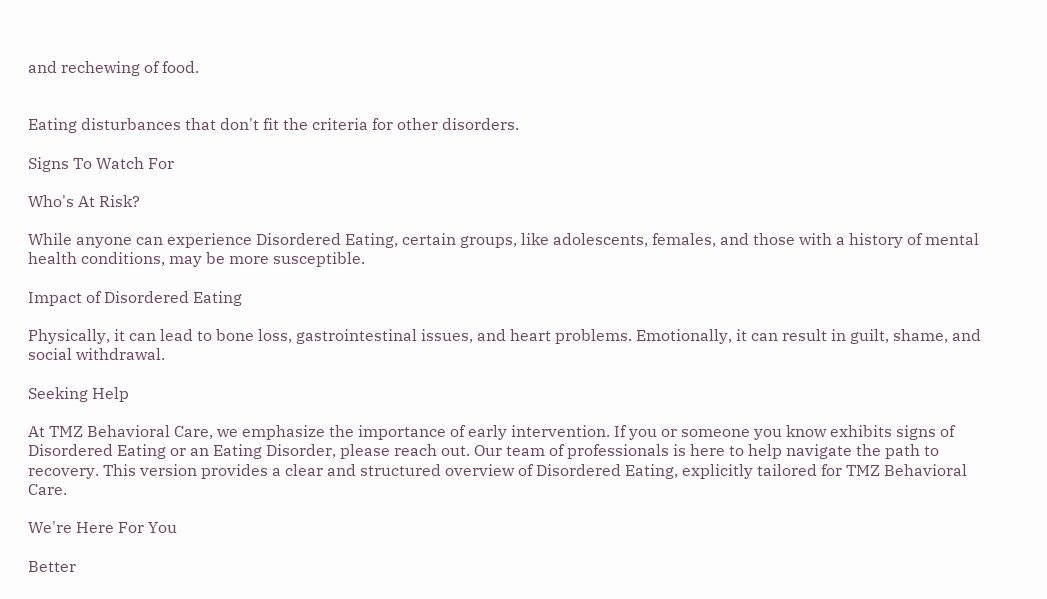and rechewing of food.


Eating disturbances that don't fit the criteria for other disorders.

Signs To Watch For

Who's At Risk?

While anyone can experience Disordered Eating, certain groups, like adolescents, females, and those with a history of mental health conditions, may be more susceptible.

Impact of Disordered Eating

Physically, it can lead to bone loss, gastrointestinal issues, and heart problems. Emotionally, it can result in guilt, shame, and social withdrawal.

Seeking Help

At TMZ Behavioral Care, we emphasize the importance of early intervention. If you or someone you know exhibits signs of Disordered Eating or an Eating Disorder, please reach out. Our team of professionals is here to help navigate the path to recovery. This version provides a clear and structured overview of Disordered Eating, explicitly tailored for TMZ Behavioral Care.

We're Here For You

Better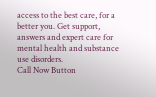access to the best care, for a better you. Get support, answers and expert care for mental health and substance use disorders.
Call Now Button